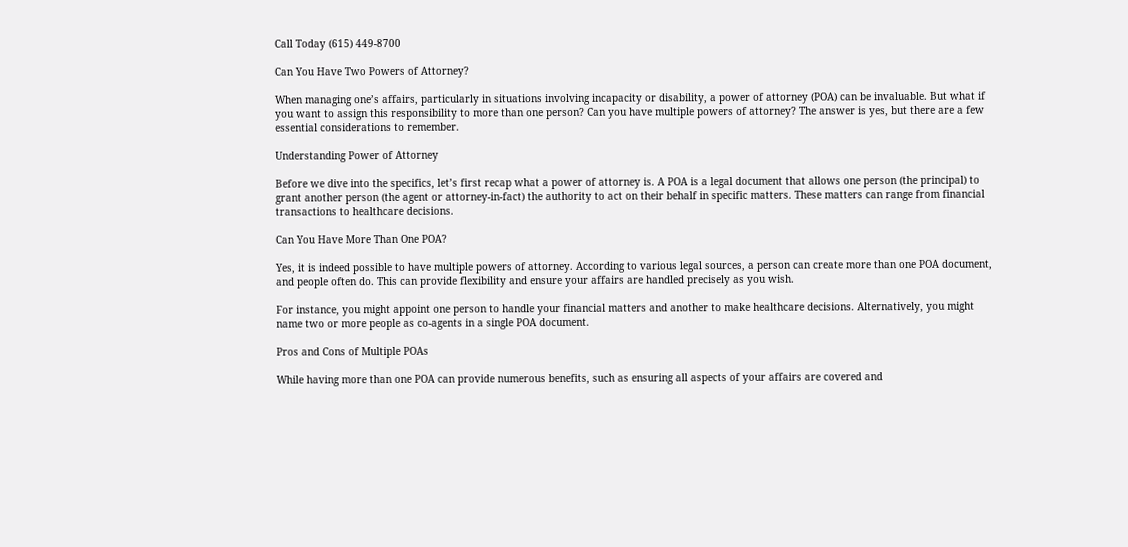Call Today (615) 449-8700

Can You Have Two Powers of Attorney?

When managing one’s affairs, particularly in situations involving incapacity or disability, a power of attorney (POA) can be invaluable. But what if you want to assign this responsibility to more than one person? Can you have multiple powers of attorney? The answer is yes, but there are a few essential considerations to remember.

Understanding Power of Attorney

Before we dive into the specifics, let’s first recap what a power of attorney is. A POA is a legal document that allows one person (the principal) to grant another person (the agent or attorney-in-fact) the authority to act on their behalf in specific matters. These matters can range from financial transactions to healthcare decisions.

Can You Have More Than One POA?

Yes, it is indeed possible to have multiple powers of attorney. According to various legal sources, a person can create more than one POA document, and people often do. This can provide flexibility and ensure your affairs are handled precisely as you wish.

For instance, you might appoint one person to handle your financial matters and another to make healthcare decisions. Alternatively, you might name two or more people as co-agents in a single POA document.

Pros and Cons of Multiple POAs

While having more than one POA can provide numerous benefits, such as ensuring all aspects of your affairs are covered and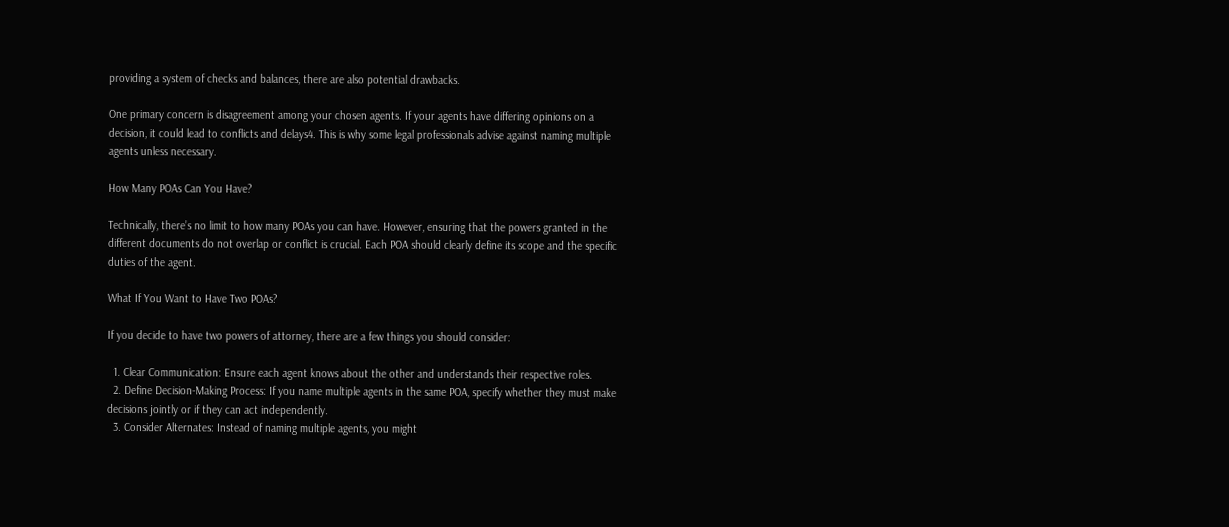providing a system of checks and balances, there are also potential drawbacks.

One primary concern is disagreement among your chosen agents. If your agents have differing opinions on a decision, it could lead to conflicts and delays4. This is why some legal professionals advise against naming multiple agents unless necessary.

How Many POAs Can You Have?

Technically, there’s no limit to how many POAs you can have. However, ensuring that the powers granted in the different documents do not overlap or conflict is crucial. Each POA should clearly define its scope and the specific duties of the agent.

What If You Want to Have Two POAs?

If you decide to have two powers of attorney, there are a few things you should consider:

  1. Clear Communication: Ensure each agent knows about the other and understands their respective roles.
  2. Define Decision-Making Process: If you name multiple agents in the same POA, specify whether they must make decisions jointly or if they can act independently.
  3. Consider Alternates: Instead of naming multiple agents, you might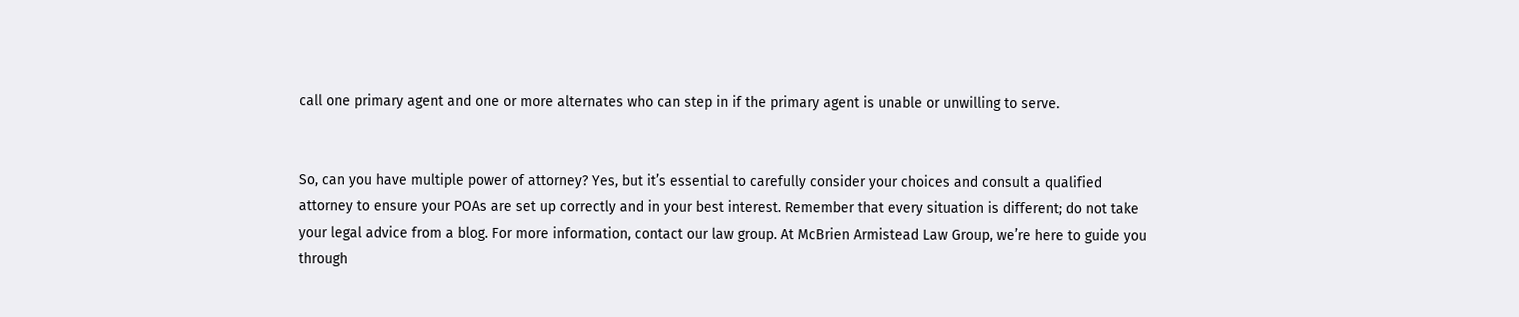call one primary agent and one or more alternates who can step in if the primary agent is unable or unwilling to serve.


So, can you have multiple power of attorney? Yes, but it’s essential to carefully consider your choices and consult a qualified attorney to ensure your POAs are set up correctly and in your best interest. Remember that every situation is different; do not take your legal advice from a blog. For more information, contact our law group. At McBrien Armistead Law Group, we’re here to guide you through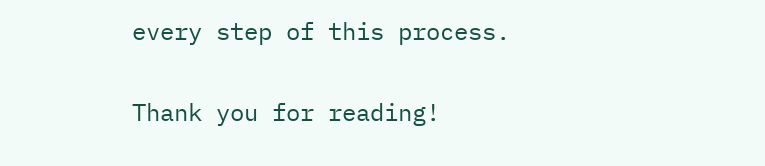every step of this process.

Thank you for reading!